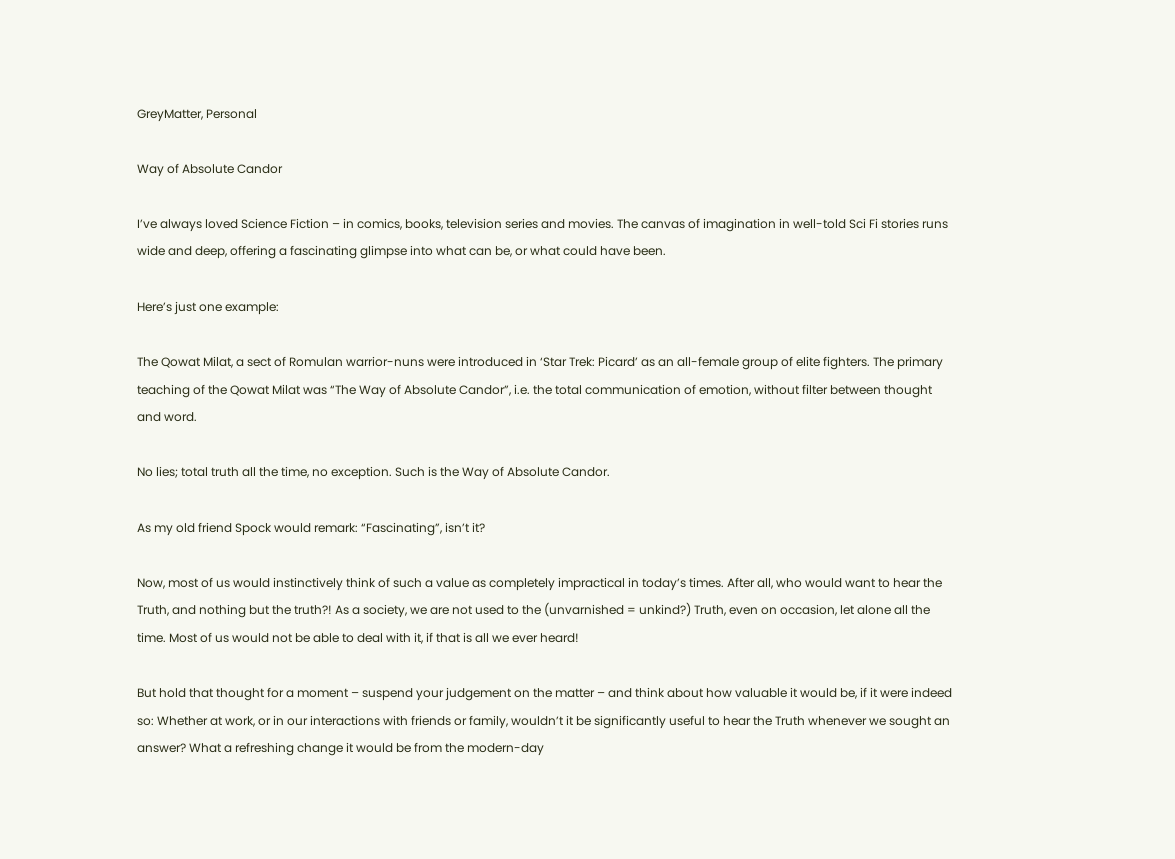GreyMatter, Personal

Way of Absolute Candor

I’ve always loved Science Fiction – in comics, books, television series and movies. The canvas of imagination in well-told Sci Fi stories runs wide and deep, offering a fascinating glimpse into what can be, or what could have been.

Here’s just one example:

The Qowat Milat, a sect of Romulan warrior-nuns were introduced in ‘Star Trek: Picard’ as an all-female group of elite fighters. The primary teaching of the Qowat Milat was “The Way of Absolute Candor”, i.e. the total communication of emotion, without filter between thought and word.

No lies; total truth all the time, no exception. Such is the Way of Absolute Candor.

As my old friend Spock would remark: “Fascinating”, isn’t it?

Now, most of us would instinctively think of such a value as completely impractical in today’s times. After all, who would want to hear the Truth, and nothing but the truth?! As a society, we are not used to the (unvarnished = unkind?) Truth, even on occasion, let alone all the time. Most of us would not be able to deal with it, if that is all we ever heard!

But hold that thought for a moment – suspend your judgement on the matter – and think about how valuable it would be, if it were indeed so: Whether at work, or in our interactions with friends or family, wouldn’t it be significantly useful to hear the Truth whenever we sought an answer? What a refreshing change it would be from the modern-day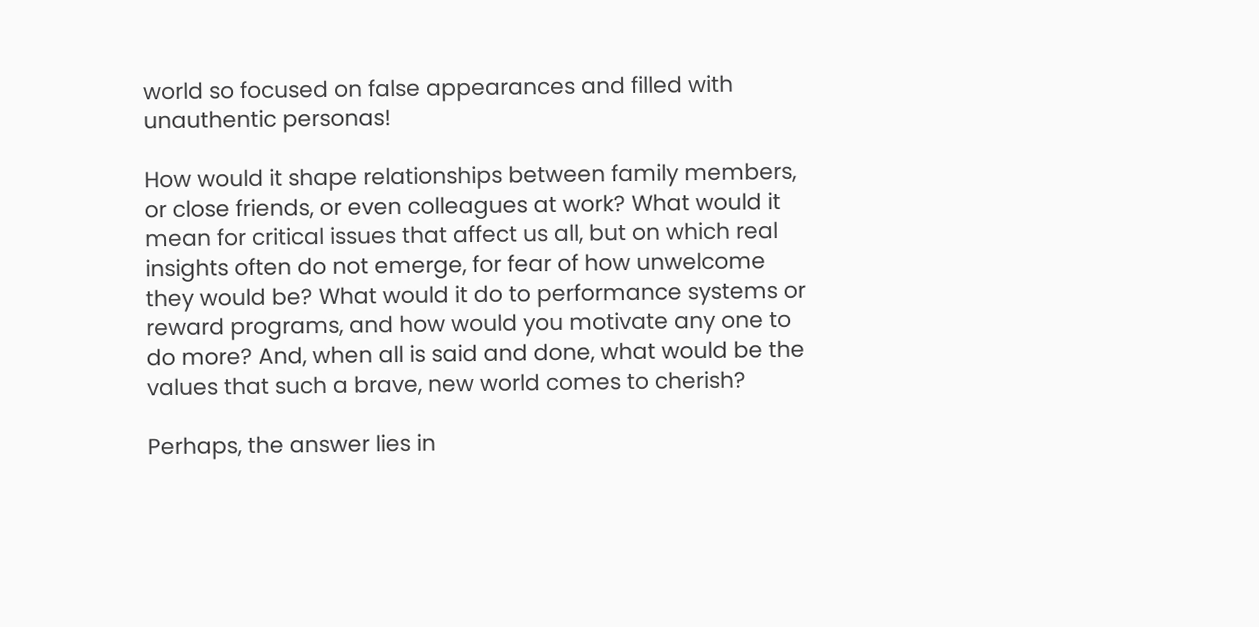world so focused on false appearances and filled with unauthentic personas!

How would it shape relationships between family members, or close friends, or even colleagues at work? What would it mean for critical issues that affect us all, but on which real insights often do not emerge, for fear of how unwelcome they would be? What would it do to performance systems or reward programs, and how would you motivate any one to do more? And, when all is said and done, what would be the values that such a brave, new world comes to cherish?

Perhaps, the answer lies in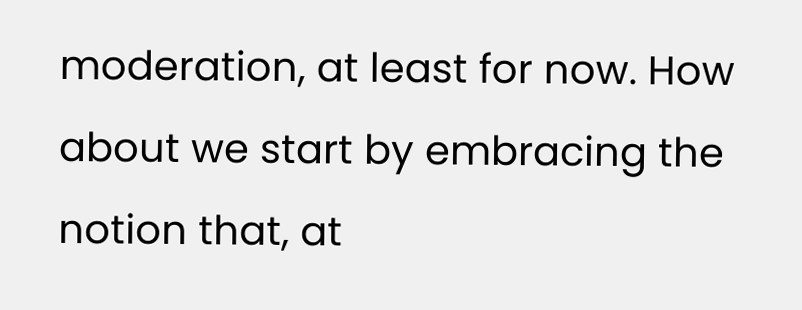moderation, at least for now. How about we start by embracing the notion that, at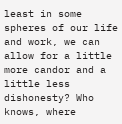least in some spheres of our life and work, we can allow for a little more candor and a little less dishonesty? Who knows, where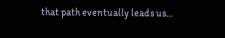that path eventually leads us…